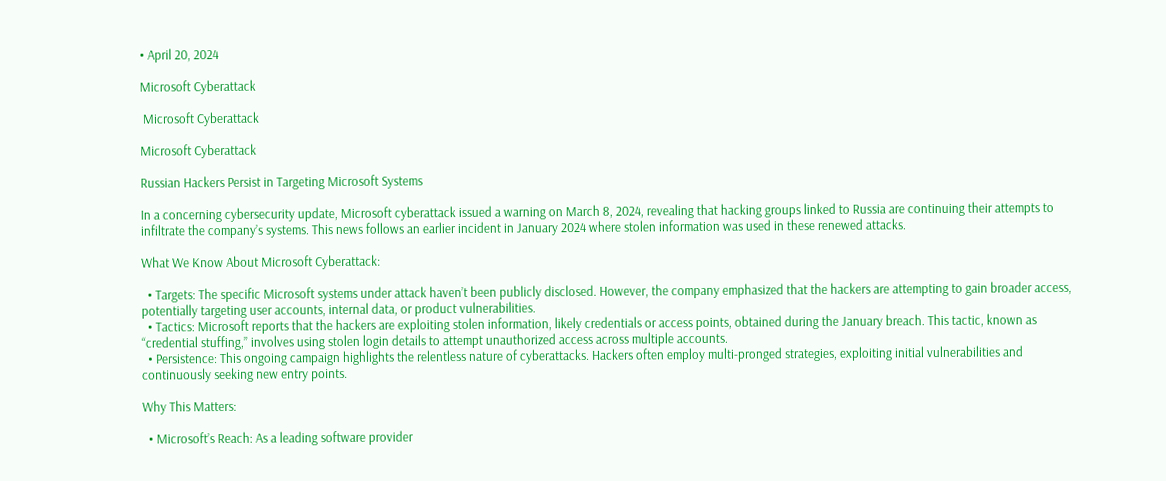• April 20, 2024

Microsoft Cyberattack

 Microsoft Cyberattack

Microsoft Cyberattack

Russian Hackers Persist in Targeting Microsoft Systems

In a concerning cybersecurity update, Microsoft cyberattack issued a warning on March 8, 2024, revealing that hacking groups linked to Russia are continuing their attempts to infiltrate the company’s systems. This news follows an earlier incident in January 2024 where stolen information was used in these renewed attacks.

What We Know About Microsoft Cyberattack:

  • Targets: The specific Microsoft systems under attack haven’t been publicly disclosed. However, the company emphasized that the hackers are attempting to gain broader access, potentially targeting user accounts, internal data, or product vulnerabilities.
  • Tactics: Microsoft reports that the hackers are exploiting stolen information, likely credentials or access points, obtained during the January breach. This tactic, known as “credential stuffing,” involves using stolen login details to attempt unauthorized access across multiple accounts.
  • Persistence: This ongoing campaign highlights the relentless nature of cyberattacks. Hackers often employ multi-pronged strategies, exploiting initial vulnerabilities and continuously seeking new entry points.

Why This Matters:

  • Microsoft’s Reach: As a leading software provider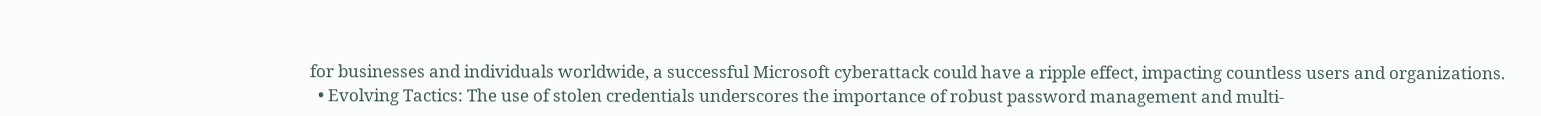for businesses and individuals worldwide, a successful Microsoft cyberattack could have a ripple effect, impacting countless users and organizations.
  • Evolving Tactics: The use of stolen credentials underscores the importance of robust password management and multi-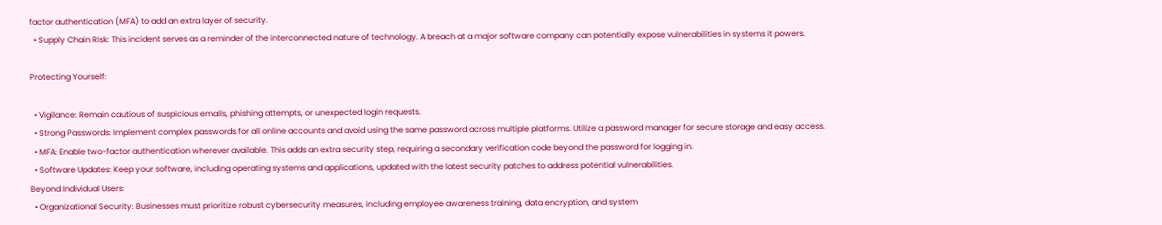factor authentication (MFA) to add an extra layer of security.
  • Supply Chain Risk: This incident serves as a reminder of the interconnected nature of technology. A breach at a major software company can potentially expose vulnerabilities in systems it powers.

Protecting Yourself:

  • Vigilance: Remain cautious of suspicious emails, phishing attempts, or unexpected login requests.
  • Strong Passwords: Implement complex passwords for all online accounts and avoid using the same password across multiple platforms. Utilize a password manager for secure storage and easy access.
  • MFA: Enable two-factor authentication wherever available. This adds an extra security step, requiring a secondary verification code beyond the password for logging in.
  • Software Updates: Keep your software, including operating systems and applications, updated with the latest security patches to address potential vulnerabilities.
Beyond Individual Users:
  • Organizational Security: Businesses must prioritize robust cybersecurity measures, including employee awareness training, data encryption, and system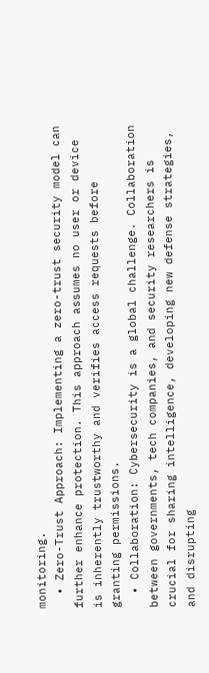monitoring.
  • Zero-Trust Approach: Implementing a zero-trust security model can further enhance protection. This approach assumes no user or device is inherently trustworthy and verifies access requests before granting permissions.
  • Collaboration: Cybersecurity is a global challenge. Collaboration between governments, tech companies, and security researchers is crucial for sharing intelligence, developing new defense strategies, and disrupting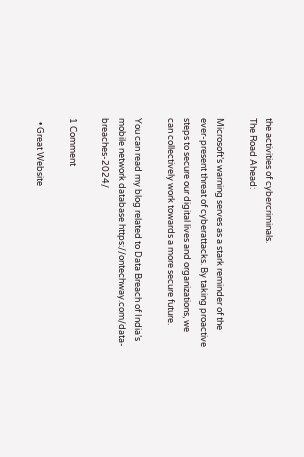the activities of cybercriminals.
The Road Ahead:

Microsoft’s warning serves as a stark reminder of the ever-present threat of cyberattacks. By taking proactive steps to secure our digital lives and organizations, we can collectively work towards a more secure future.

You can read my blog related to Data Breach of India’s mobile network database https://ontechway.com/data-breaches-2024/

1 Comment

  • Great Website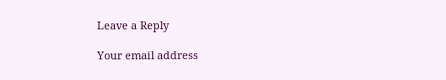Leave a Reply

Your email address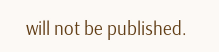will not be published.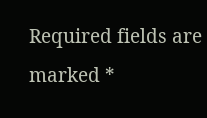Required fields are marked *